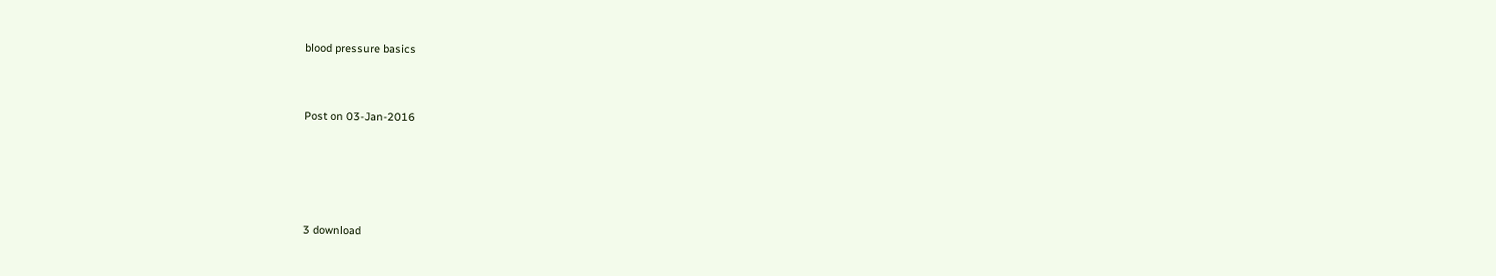blood pressure basics


Post on 03-Jan-2016




3 download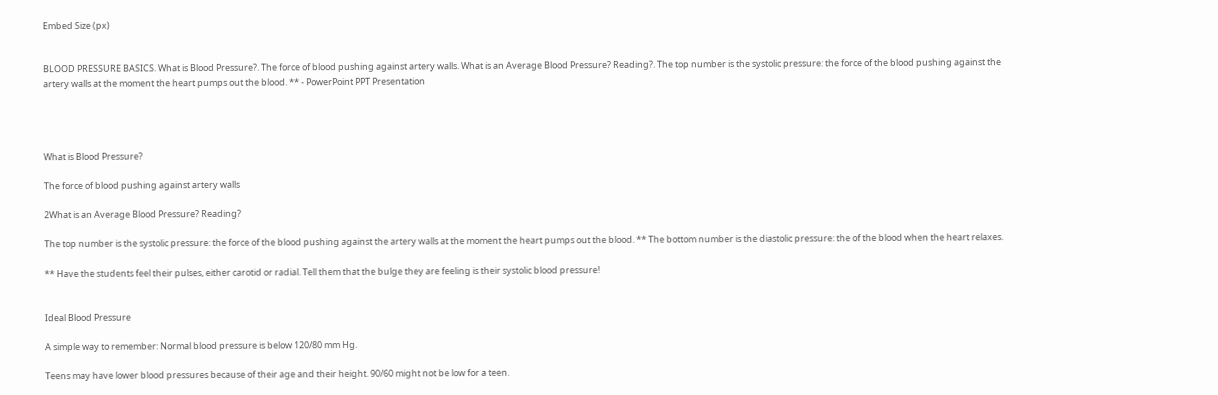Embed Size (px)


BLOOD PRESSURE BASICS. What is Blood Pressure?. The force of blood pushing against artery walls. What is an Average Blood Pressure? Reading?. The top number is the systolic pressure: the force of the blood pushing against the artery walls at the moment the heart pumps out the blood. ** - PowerPoint PPT Presentation




What is Blood Pressure?

The force of blood pushing against artery walls

2What is an Average Blood Pressure? Reading?

The top number is the systolic pressure: the force of the blood pushing against the artery walls at the moment the heart pumps out the blood. ** The bottom number is the diastolic pressure: the of the blood when the heart relaxes.

** Have the students feel their pulses, either carotid or radial. Tell them that the bulge they are feeling is their systolic blood pressure!


Ideal Blood Pressure

A simple way to remember: Normal blood pressure is below 120/80 mm Hg.

Teens may have lower blood pressures because of their age and their height. 90/60 might not be low for a teen.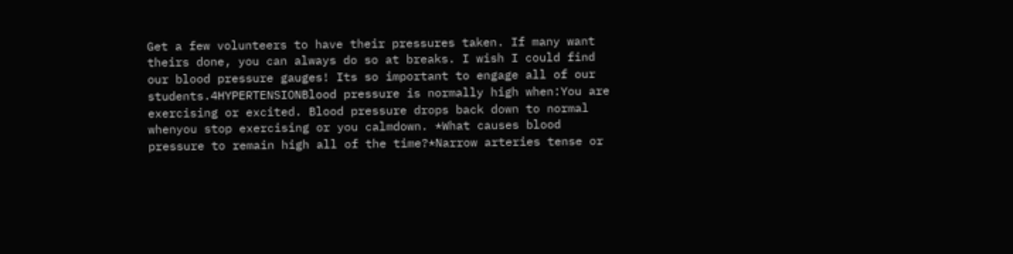Get a few volunteers to have their pressures taken. If many want theirs done, you can always do so at breaks. I wish I could find our blood pressure gauges! Its so important to engage all of our students.4HYPERTENSIONBlood pressure is normally high when:You are exercising or excited. Blood pressure drops back down to normal whenyou stop exercising or you calmdown. *What causes blood pressure to remain high all of the time?*Narrow arteries tense or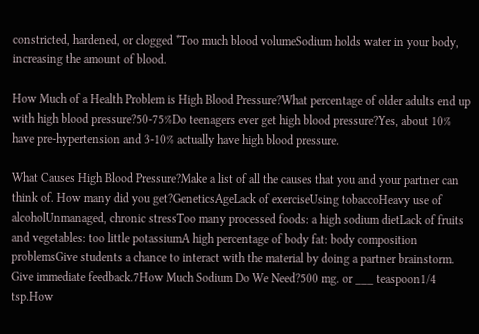constricted, hardened, or clogged *Too much blood volumeSodium holds water in your body, increasing the amount of blood.

How Much of a Health Problem is High Blood Pressure?What percentage of older adults end up with high blood pressure?50-75%Do teenagers ever get high blood pressure?Yes, about 10% have pre-hypertension and 3-10% actually have high blood pressure.

What Causes High Blood Pressure?Make a list of all the causes that you and your partner can think of. How many did you get?GeneticsAgeLack of exerciseUsing tobaccoHeavy use of alcoholUnmanaged, chronic stressToo many processed foods: a high sodium dietLack of fruits and vegetables: too little potassiumA high percentage of body fat: body composition problemsGive students a chance to interact with the material by doing a partner brainstorm. Give immediate feedback.7How Much Sodium Do We Need?500 mg. or ___ teaspoon1/4 tsp.How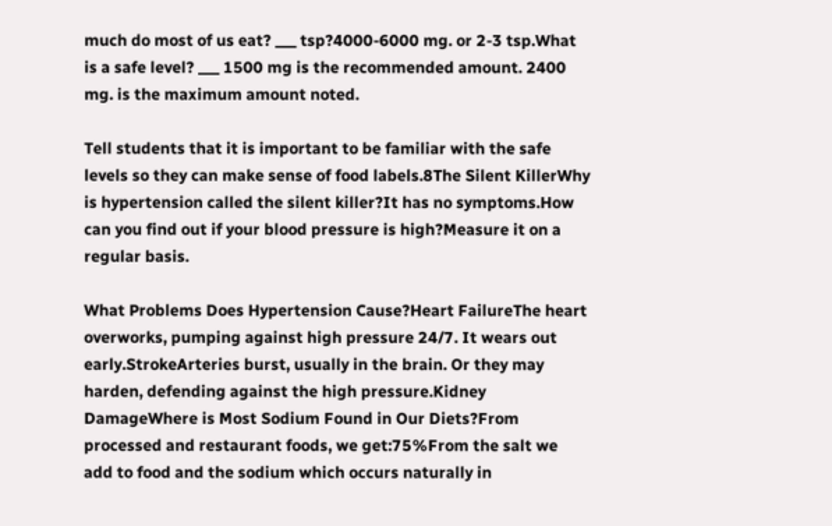much do most of us eat? ___ tsp?4000-6000 mg. or 2-3 tsp.What is a safe level? ___ 1500 mg is the recommended amount. 2400 mg. is the maximum amount noted.

Tell students that it is important to be familiar with the safe levels so they can make sense of food labels.8The Silent KillerWhy is hypertension called the silent killer?It has no symptoms.How can you find out if your blood pressure is high?Measure it on a regular basis.

What Problems Does Hypertension Cause?Heart FailureThe heart overworks, pumping against high pressure 24/7. It wears out early.StrokeArteries burst, usually in the brain. Or they may harden, defending against the high pressure.Kidney DamageWhere is Most Sodium Found in Our Diets?From processed and restaurant foods, we get:75%From the salt we add to food and the sodium which occurs naturally in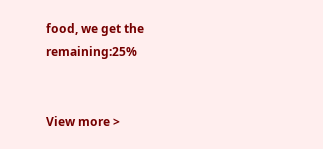food, we get the remaining:25%


View more >